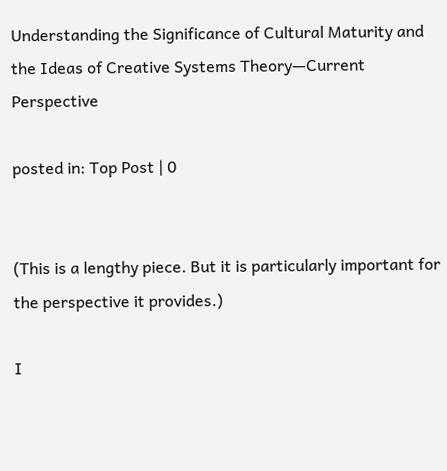Understanding the Significance of Cultural Maturity and the Ideas of Creative Systems Theory—Current Perspective

posted in: Top Post | 0


(This is a lengthy piece. But it is particularly important for the perspective it provides.)

I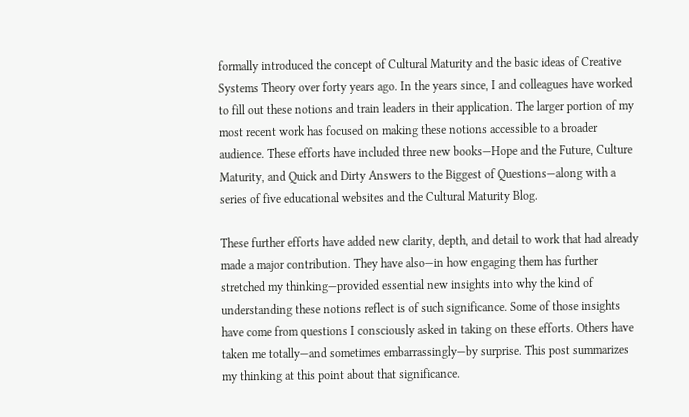formally introduced the concept of Cultural Maturity and the basic ideas of Creative Systems Theory over forty years ago. In the years since, I and colleagues have worked to fill out these notions and train leaders in their application. The larger portion of my most recent work has focused on making these notions accessible to a broader audience. These efforts have included three new books—Hope and the Future, Culture Maturity, and Quick and Dirty Answers to the Biggest of Questions—along with a series of five educational websites and the Cultural Maturity Blog.

These further efforts have added new clarity, depth, and detail to work that had already made a major contribution. They have also—in how engaging them has further stretched my thinking—provided essential new insights into why the kind of understanding these notions reflect is of such significance. Some of those insights have come from questions I consciously asked in taking on these efforts. Others have taken me totally—and sometimes embarrassingly—by surprise. This post summarizes my thinking at this point about that significance.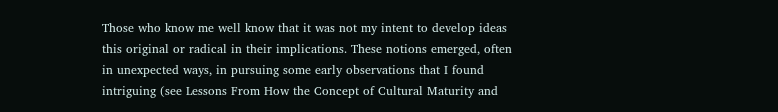Those who know me well know that it was not my intent to develop ideas this original or radical in their implications. These notions emerged, often in unexpected ways, in pursuing some early observations that I found intriguing (see Lessons From How the Concept of Cultural Maturity and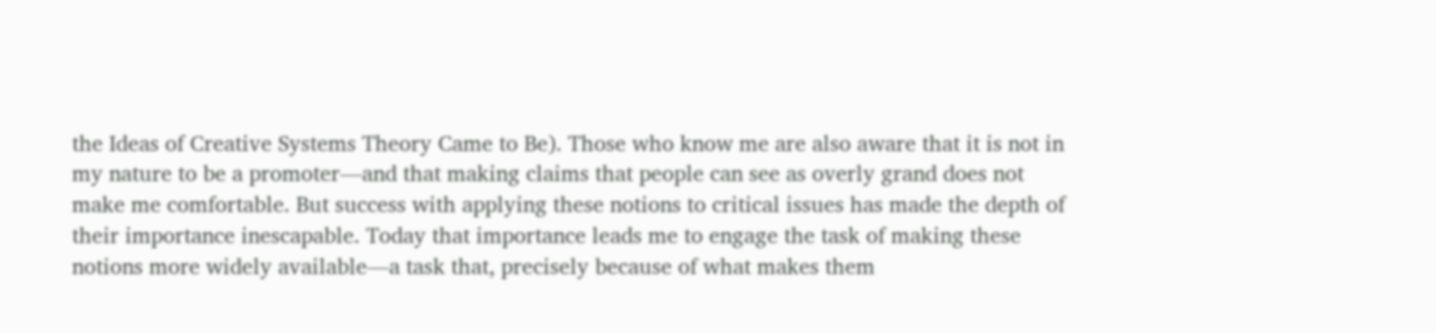the Ideas of Creative Systems Theory Came to Be). Those who know me are also aware that it is not in my nature to be a promoter—and that making claims that people can see as overly grand does not make me comfortable. But success with applying these notions to critical issues has made the depth of their importance inescapable. Today that importance leads me to engage the task of making these notions more widely available—a task that, precisely because of what makes them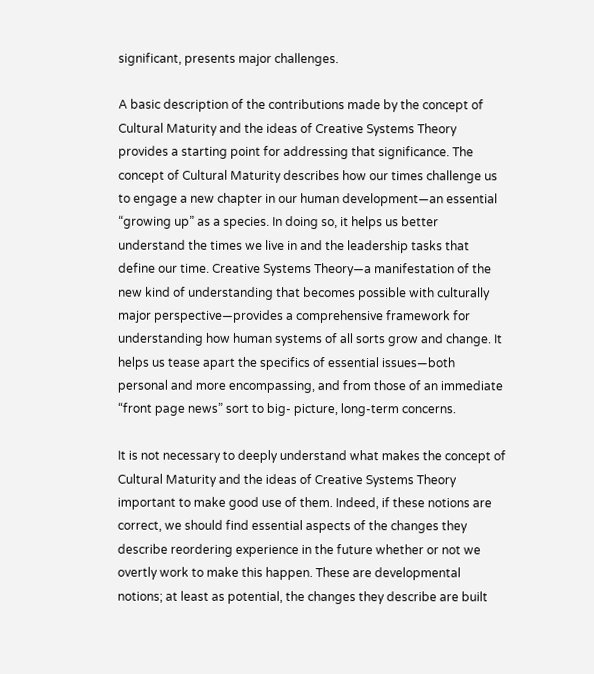significant, presents major challenges.

A basic description of the contributions made by the concept of Cultural Maturity and the ideas of Creative Systems Theory provides a starting point for addressing that significance. The concept of Cultural Maturity describes how our times challenge us to engage a new chapter in our human development—an essential “growing up” as a species. In doing so, it helps us better understand the times we live in and the leadership tasks that define our time. Creative Systems Theory—a manifestation of the new kind of understanding that becomes possible with culturally major perspective—provides a comprehensive framework for understanding how human systems of all sorts grow and change. It helps us tease apart the specifics of essential issues—both personal and more encompassing, and from those of an immediate “front page news” sort to big- picture, long-term concerns.

It is not necessary to deeply understand what makes the concept of Cultural Maturity and the ideas of Creative Systems Theory important to make good use of them. Indeed, if these notions are correct, we should find essential aspects of the changes they describe reordering experience in the future whether or not we overtly work to make this happen. These are developmental notions; at least as potential, the changes they describe are built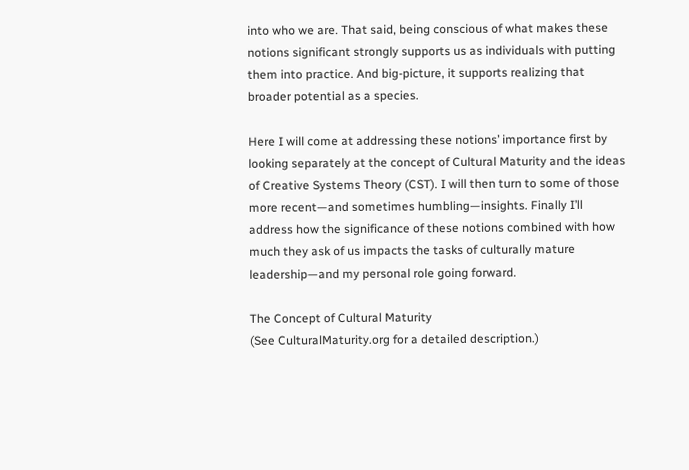into who we are. That said, being conscious of what makes these notions significant strongly supports us as individuals with putting them into practice. And big-picture, it supports realizing that broader potential as a species.

Here I will come at addressing these notions’ importance first by looking separately at the concept of Cultural Maturity and the ideas of Creative Systems Theory (CST). I will then turn to some of those more recent—and sometimes humbling—insights. Finally I’ll address how the significance of these notions combined with how much they ask of us impacts the tasks of culturally mature leadership—and my personal role going forward.

The Concept of Cultural Maturity
(See CulturalMaturity.org for a detailed description.)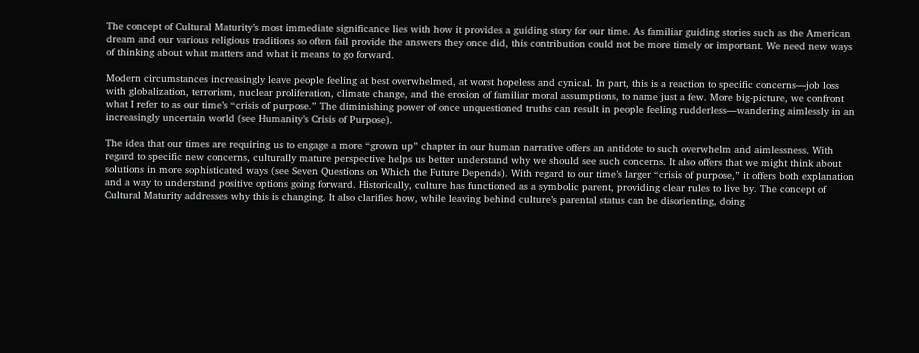The concept of Cultural Maturity’s most immediate significance lies with how it provides a guiding story for our time. As familiar guiding stories such as the American dream and our various religious traditions so often fail provide the answers they once did, this contribution could not be more timely or important. We need new ways of thinking about what matters and what it means to go forward.

Modern circumstances increasingly leave people feeling at best overwhelmed, at worst hopeless and cynical. In part, this is a reaction to specific concerns—job loss with globalization, terrorism, nuclear proliferation, climate change, and the erosion of familiar moral assumptions, to name just a few. More big-picture, we confront what I refer to as our time’s “crisis of purpose.” The diminishing power of once unquestioned truths can result in people feeling rudderless—wandering aimlessly in an increasingly uncertain world (see Humanity’s Crisis of Purpose).

The idea that our times are requiring us to engage a more “grown up” chapter in our human narrative offers an antidote to such overwhelm and aimlessness. With regard to specific new concerns, culturally mature perspective helps us better understand why we should see such concerns. It also offers that we might think about solutions in more sophisticated ways (see Seven Questions on Which the Future Depends). With regard to our time’s larger “crisis of purpose,” it offers both explanation and a way to understand positive options going forward. Historically, culture has functioned as a symbolic parent, providing clear rules to live by. The concept of Cultural Maturity addresses why this is changing. It also clarifies how, while leaving behind culture’s parental status can be disorienting, doing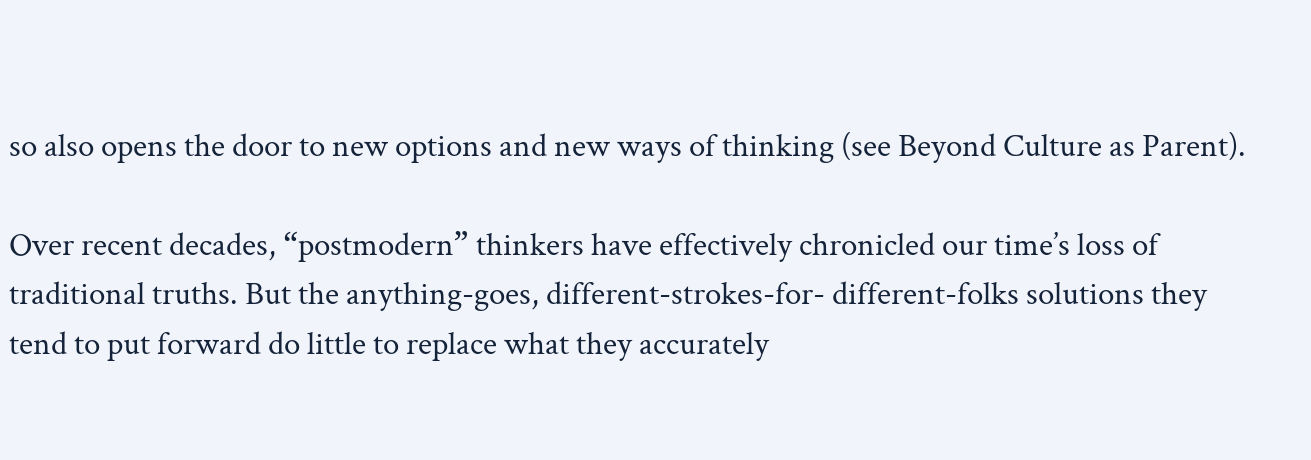so also opens the door to new options and new ways of thinking (see Beyond Culture as Parent).

Over recent decades, “postmodern” thinkers have effectively chronicled our time’s loss of traditional truths. But the anything-goes, different-strokes-for- different-folks solutions they tend to put forward do little to replace what they accurately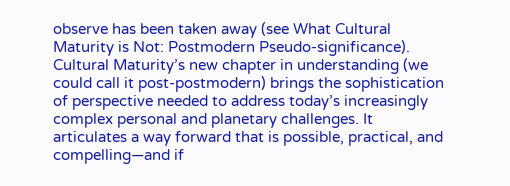observe has been taken away (see What Cultural Maturity is Not: Postmodern Pseudo-significance). Cultural Maturity’s new chapter in understanding (we could call it post-postmodern) brings the sophistication of perspective needed to address today’s increasingly complex personal and planetary challenges. It articulates a way forward that is possible, practical, and compelling—and if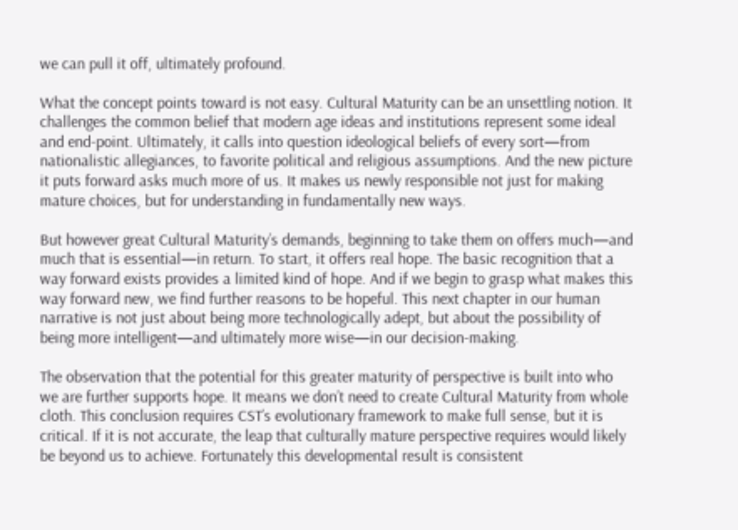we can pull it off, ultimately profound.

What the concept points toward is not easy. Cultural Maturity can be an unsettling notion. It challenges the common belief that modern age ideas and institutions represent some ideal and end-point. Ultimately, it calls into question ideological beliefs of every sort—from nationalistic allegiances, to favorite political and religious assumptions. And the new picture it puts forward asks much more of us. It makes us newly responsible not just for making mature choices, but for understanding in fundamentally new ways.

But however great Cultural Maturity’s demands, beginning to take them on offers much—and much that is essential—in return. To start, it offers real hope. The basic recognition that a way forward exists provides a limited kind of hope. And if we begin to grasp what makes this way forward new, we find further reasons to be hopeful. This next chapter in our human narrative is not just about being more technologically adept, but about the possibility of being more intelligent—and ultimately more wise—in our decision-making.

The observation that the potential for this greater maturity of perspective is built into who we are further supports hope. It means we don’t need to create Cultural Maturity from whole cloth. This conclusion requires CST’s evolutionary framework to make full sense, but it is critical. If it is not accurate, the leap that culturally mature perspective requires would likely be beyond us to achieve. Fortunately this developmental result is consistent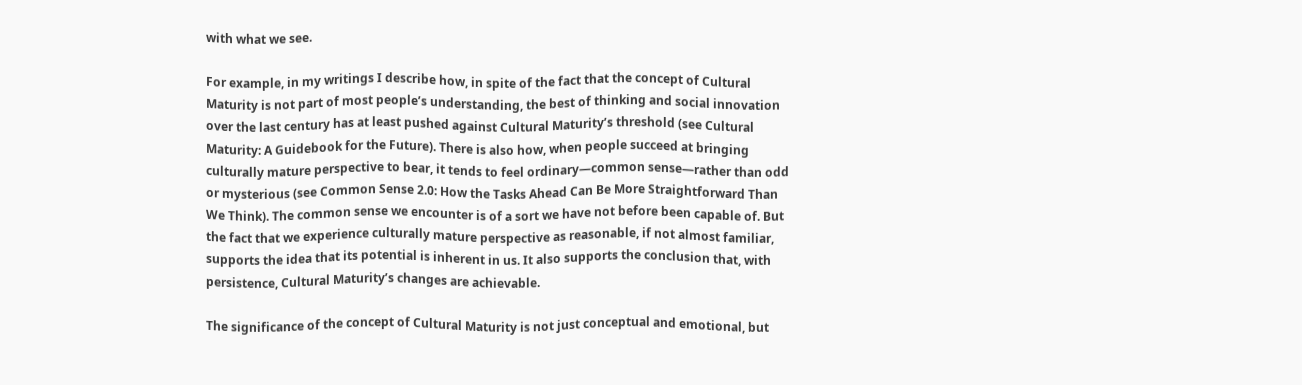with what we see.

For example, in my writings I describe how, in spite of the fact that the concept of Cultural Maturity is not part of most people’s understanding, the best of thinking and social innovation over the last century has at least pushed against Cultural Maturity’s threshold (see Cultural Maturity: A Guidebook for the Future). There is also how, when people succeed at bringing culturally mature perspective to bear, it tends to feel ordinary—common sense—rather than odd or mysterious (see Common Sense 2.0: How the Tasks Ahead Can Be More Straightforward Than We Think). The common sense we encounter is of a sort we have not before been capable of. But the fact that we experience culturally mature perspective as reasonable, if not almost familiar, supports the idea that its potential is inherent in us. It also supports the conclusion that, with persistence, Cultural Maturity’s changes are achievable.

The significance of the concept of Cultural Maturity is not just conceptual and emotional, but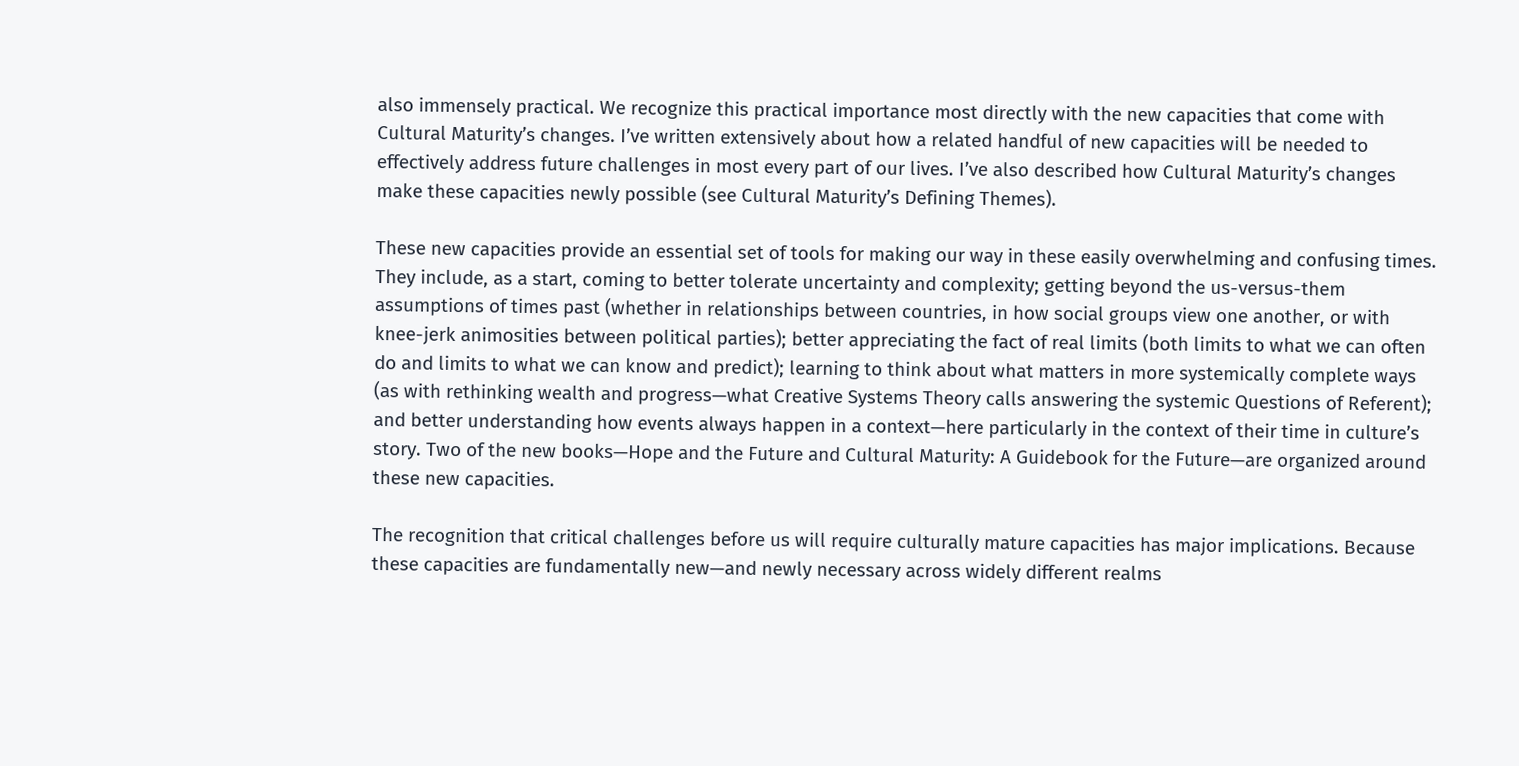also immensely practical. We recognize this practical importance most directly with the new capacities that come with Cultural Maturity’s changes. I’ve written extensively about how a related handful of new capacities will be needed to effectively address future challenges in most every part of our lives. I’ve also described how Cultural Maturity’s changes make these capacities newly possible (see Cultural Maturity’s Defining Themes).

These new capacities provide an essential set of tools for making our way in these easily overwhelming and confusing times. They include, as a start, coming to better tolerate uncertainty and complexity; getting beyond the us-versus-them assumptions of times past (whether in relationships between countries, in how social groups view one another, or with knee-jerk animosities between political parties); better appreciating the fact of real limits (both limits to what we can often do and limits to what we can know and predict); learning to think about what matters in more systemically complete ways (as with rethinking wealth and progress—what Creative Systems Theory calls answering the systemic Questions of Referent); and better understanding how events always happen in a context—here particularly in the context of their time in culture’s story. Two of the new books—Hope and the Future and Cultural Maturity: A Guidebook for the Future—are organized around these new capacities.

The recognition that critical challenges before us will require culturally mature capacities has major implications. Because these capacities are fundamentally new—and newly necessary across widely different realms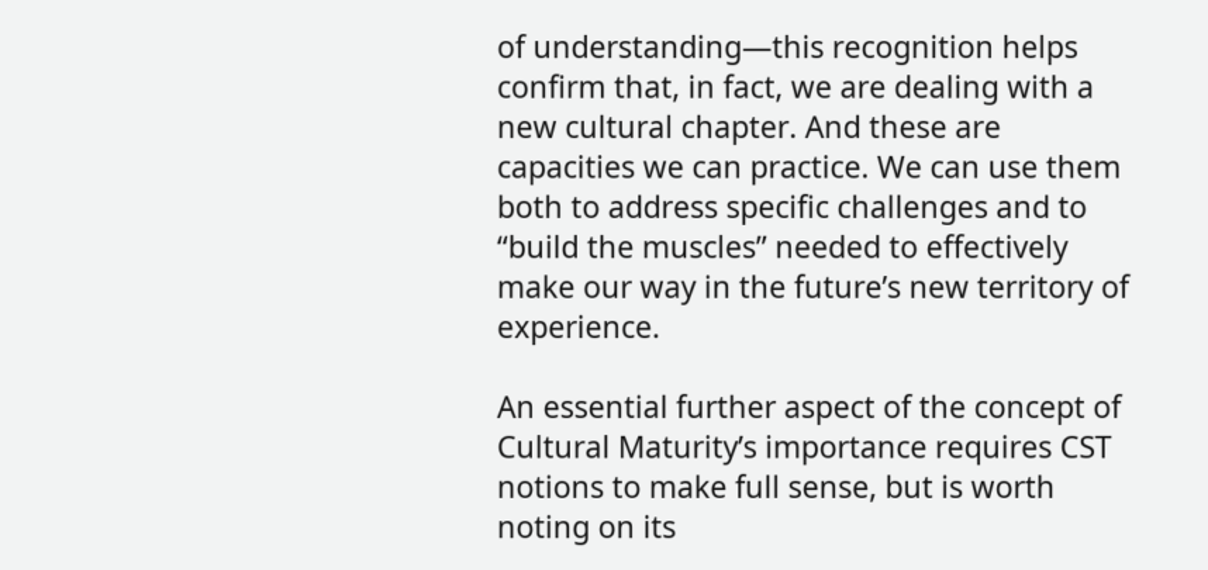of understanding—this recognition helps confirm that, in fact, we are dealing with a new cultural chapter. And these are capacities we can practice. We can use them both to address specific challenges and to “build the muscles” needed to effectively make our way in the future’s new territory of experience.

An essential further aspect of the concept of Cultural Maturity’s importance requires CST notions to make full sense, but is worth noting on its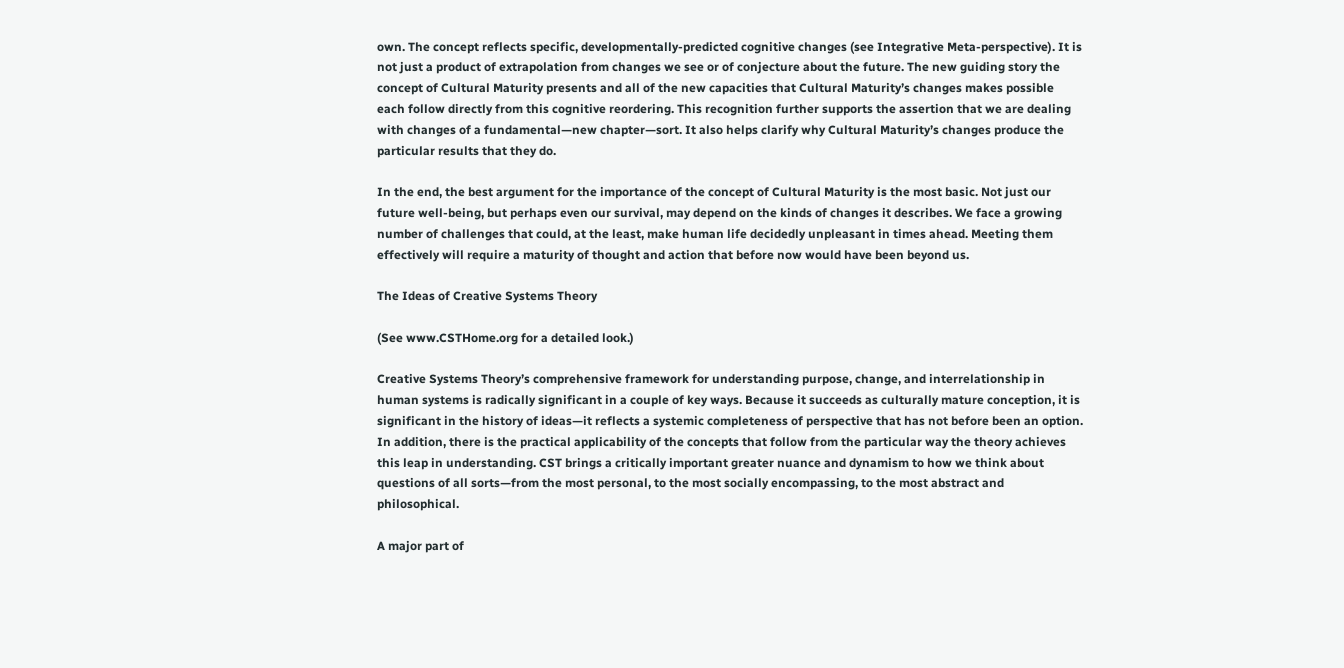own. The concept reflects specific, developmentally-predicted cognitive changes (see Integrative Meta-perspective). It is not just a product of extrapolation from changes we see or of conjecture about the future. The new guiding story the concept of Cultural Maturity presents and all of the new capacities that Cultural Maturity’s changes makes possible each follow directly from this cognitive reordering. This recognition further supports the assertion that we are dealing with changes of a fundamental—new chapter—sort. It also helps clarify why Cultural Maturity’s changes produce the particular results that they do.

In the end, the best argument for the importance of the concept of Cultural Maturity is the most basic. Not just our future well-being, but perhaps even our survival, may depend on the kinds of changes it describes. We face a growing number of challenges that could, at the least, make human life decidedly unpleasant in times ahead. Meeting them effectively will require a maturity of thought and action that before now would have been beyond us.

The Ideas of Creative Systems Theory

(See www.CSTHome.org for a detailed look.)

Creative Systems Theory’s comprehensive framework for understanding purpose, change, and interrelationship in human systems is radically significant in a couple of key ways. Because it succeeds as culturally mature conception, it is significant in the history of ideas—it reflects a systemic completeness of perspective that has not before been an option. In addition, there is the practical applicability of the concepts that follow from the particular way the theory achieves this leap in understanding. CST brings a critically important greater nuance and dynamism to how we think about questions of all sorts—from the most personal, to the most socially encompassing, to the most abstract and philosophical.

A major part of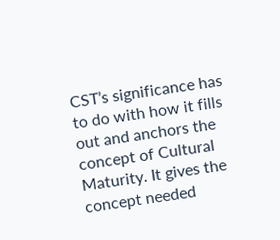CST’s significance has to do with how it fills out and anchors the concept of Cultural Maturity. It gives the concept needed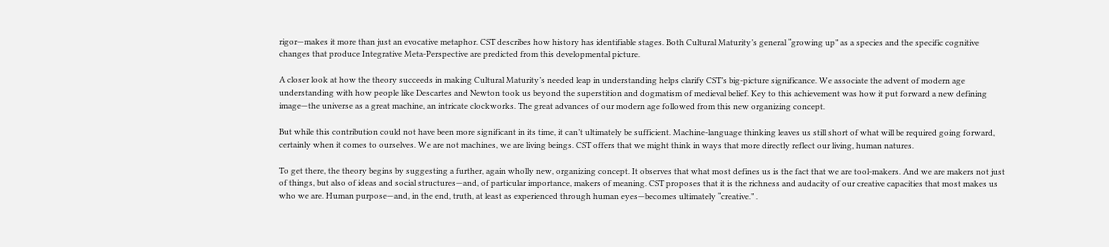rigor—makes it more than just an evocative metaphor. CST describes how history has identifiable stages. Both Cultural Maturity’s general “growing up” as a species and the specific cognitive changes that produce Integrative Meta-Perspective are predicted from this developmental picture.

A closer look at how the theory succeeds in making Cultural Maturity’s needed leap in understanding helps clarify CST’s big-picture significance. We associate the advent of modern age understanding with how people like Descartes and Newton took us beyond the superstition and dogmatism of medieval belief. Key to this achievement was how it put forward a new defining image—the universe as a great machine, an intricate clockworks. The great advances of our modern age followed from this new organizing concept.

But while this contribution could not have been more significant in its time, it can’t ultimately be sufficient. Machine-language thinking leaves us still short of what will be required going forward, certainly when it comes to ourselves. We are not machines, we are living beings. CST offers that we might think in ways that more directly reflect our living, human natures.

To get there, the theory begins by suggesting a further, again wholly new, organizing concept. It observes that what most defines us is the fact that we are tool-makers. And we are makers not just of things, but also of ideas and social structures—and, of particular importance, makers of meaning. CST proposes that it is the richness and audacity of our creative capacities that most makes us who we are. Human purpose—and, in the end, truth, at least as experienced through human eyes—becomes ultimately “creative.” .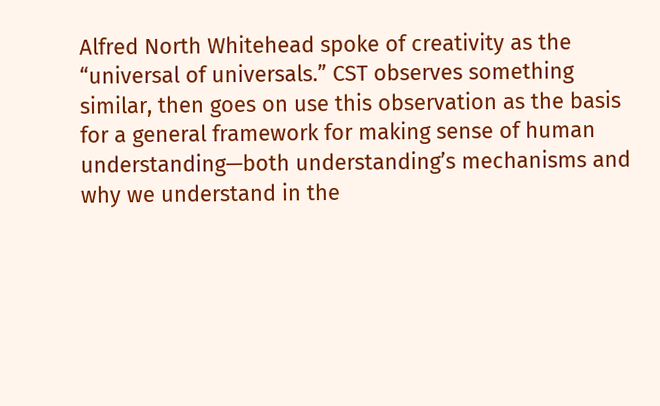Alfred North Whitehead spoke of creativity as the “universal of universals.” CST observes something similar, then goes on use this observation as the basis for a general framework for making sense of human understanding—both understanding’s mechanisms and why we understand in the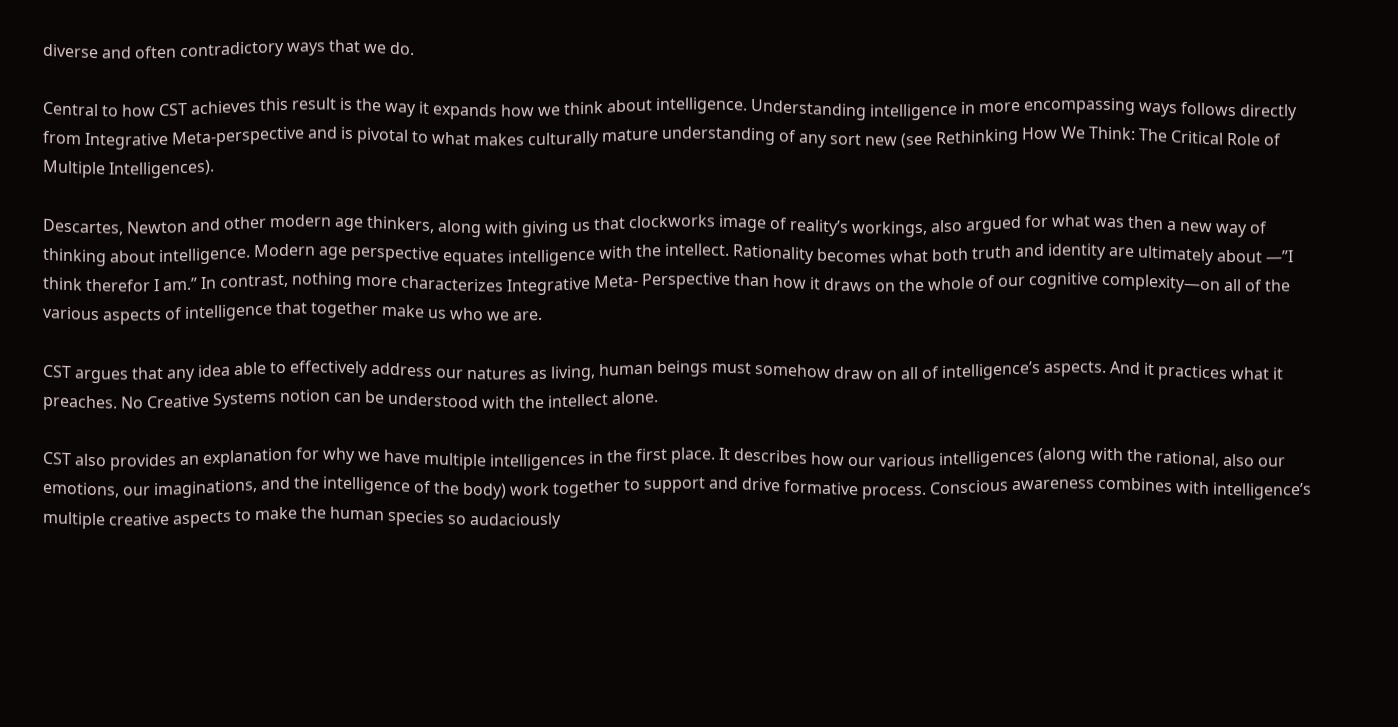diverse and often contradictory ways that we do.

Central to how CST achieves this result is the way it expands how we think about intelligence. Understanding intelligence in more encompassing ways follows directly from Integrative Meta-perspective and is pivotal to what makes culturally mature understanding of any sort new (see Rethinking How We Think: The Critical Role of Multiple Intelligences).

Descartes, Newton and other modern age thinkers, along with giving us that clockworks image of reality’s workings, also argued for what was then a new way of thinking about intelligence. Modern age perspective equates intelligence with the intellect. Rationality becomes what both truth and identity are ultimately about —”I think therefor I am.” In contrast, nothing more characterizes Integrative Meta- Perspective than how it draws on the whole of our cognitive complexity—on all of the various aspects of intelligence that together make us who we are.

CST argues that any idea able to effectively address our natures as living, human beings must somehow draw on all of intelligence’s aspects. And it practices what it preaches. No Creative Systems notion can be understood with the intellect alone.

CST also provides an explanation for why we have multiple intelligences in the first place. It describes how our various intelligences (along with the rational, also our emotions, our imaginations, and the intelligence of the body) work together to support and drive formative process. Conscious awareness combines with intelligence’s multiple creative aspects to make the human species so audaciously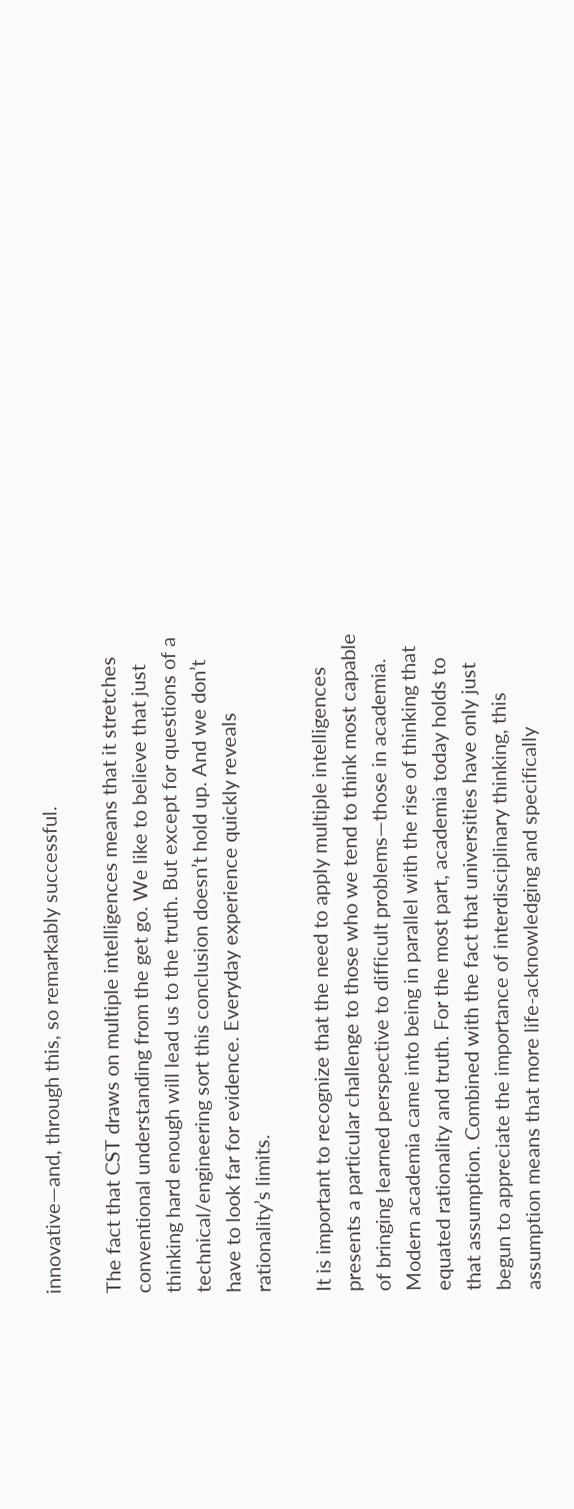innovative—and, through this, so remarkably successful.

The fact that CST draws on multiple intelligences means that it stretches conventional understanding from the get go. We like to believe that just thinking hard enough will lead us to the truth. But except for questions of a technical/engineering sort this conclusion doesn’t hold up. And we don’t have to look far for evidence. Everyday experience quickly reveals rationality’s limits.

It is important to recognize that the need to apply multiple intelligences presents a particular challenge to those who we tend to think most capable of bringing learned perspective to difficult problems—those in academia. Modern academia came into being in parallel with the rise of thinking that equated rationality and truth. For the most part, academia today holds to that assumption. Combined with the fact that universities have only just begun to appreciate the importance of interdisciplinary thinking, this assumption means that more life-acknowledging and specifically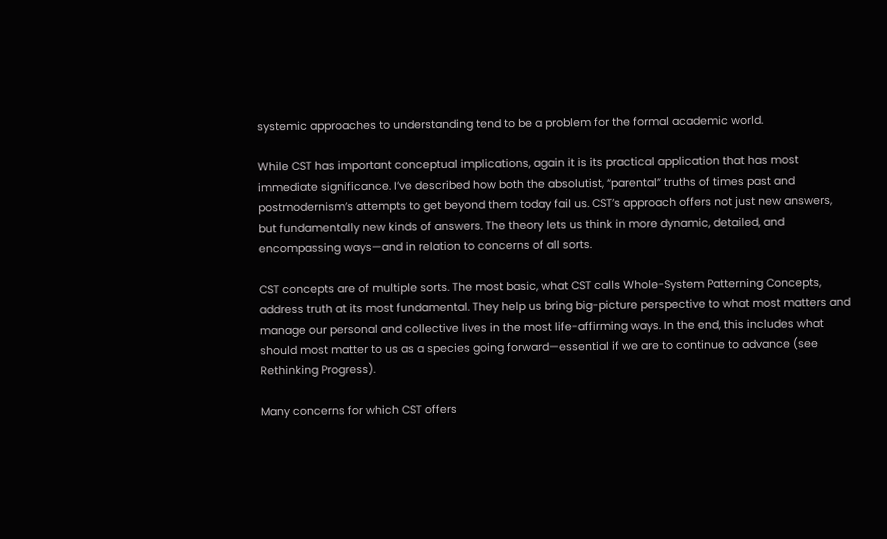systemic approaches to understanding tend to be a problem for the formal academic world.

While CST has important conceptual implications, again it is its practical application that has most immediate significance. I’ve described how both the absolutist, “parental” truths of times past and postmodernism’s attempts to get beyond them today fail us. CST’s approach offers not just new answers, but fundamentally new kinds of answers. The theory lets us think in more dynamic, detailed, and encompassing ways—and in relation to concerns of all sorts.

CST concepts are of multiple sorts. The most basic, what CST calls Whole-System Patterning Concepts, address truth at its most fundamental. They help us bring big-picture perspective to what most matters and manage our personal and collective lives in the most life-affirming ways. In the end, this includes what should most matter to us as a species going forward—essential if we are to continue to advance (see Rethinking Progress).

Many concerns for which CST offers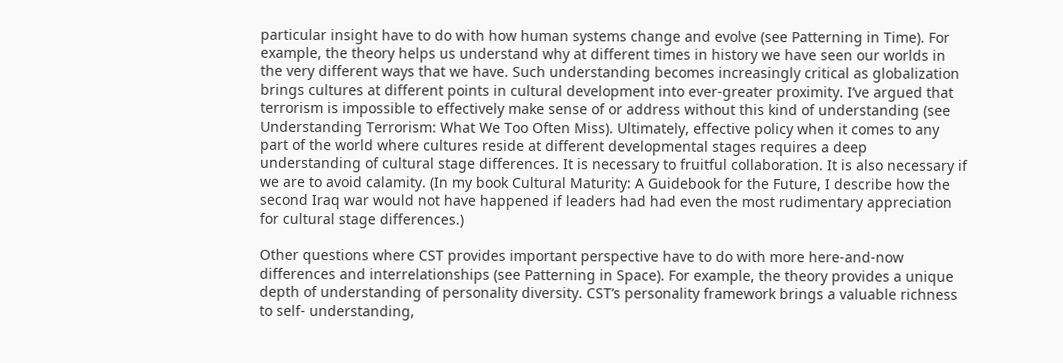particular insight have to do with how human systems change and evolve (see Patterning in Time). For example, the theory helps us understand why at different times in history we have seen our worlds in the very different ways that we have. Such understanding becomes increasingly critical as globalization brings cultures at different points in cultural development into ever-greater proximity. I’ve argued that terrorism is impossible to effectively make sense of or address without this kind of understanding (see Understanding Terrorism: What We Too Often Miss). Ultimately, effective policy when it comes to any part of the world where cultures reside at different developmental stages requires a deep understanding of cultural stage differences. It is necessary to fruitful collaboration. It is also necessary if we are to avoid calamity. (In my book Cultural Maturity: A Guidebook for the Future, I describe how the second Iraq war would not have happened if leaders had had even the most rudimentary appreciation for cultural stage differences.)

Other questions where CST provides important perspective have to do with more here-and-now differences and interrelationships (see Patterning in Space). For example, the theory provides a unique depth of understanding of personality diversity. CST’s personality framework brings a valuable richness to self- understanding,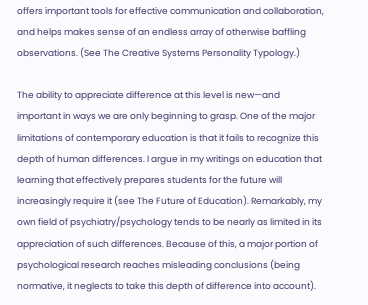offers important tools for effective communication and collaboration, and helps makes sense of an endless array of otherwise baffling observations. (See The Creative Systems Personality Typology.)

The ability to appreciate difference at this level is new—and important in ways we are only beginning to grasp. One of the major limitations of contemporary education is that it fails to recognize this depth of human differences. I argue in my writings on education that learning that effectively prepares students for the future will increasingly require it (see The Future of Education). Remarkably, my own field of psychiatry/psychology tends to be nearly as limited in its appreciation of such differences. Because of this, a major portion of psychological research reaches misleading conclusions (being normative, it neglects to take this depth of difference into account).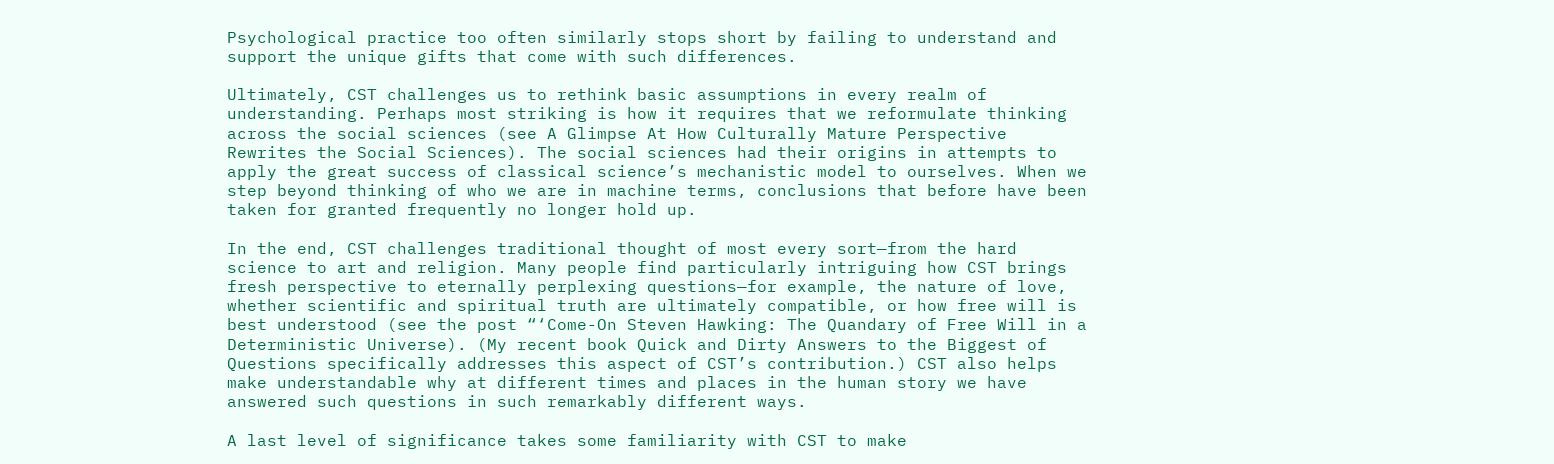Psychological practice too often similarly stops short by failing to understand and support the unique gifts that come with such differences.

Ultimately, CST challenges us to rethink basic assumptions in every realm of understanding. Perhaps most striking is how it requires that we reformulate thinking across the social sciences (see A Glimpse At How Culturally Mature Perspective Rewrites the Social Sciences). The social sciences had their origins in attempts to apply the great success of classical science’s mechanistic model to ourselves. When we step beyond thinking of who we are in machine terms, conclusions that before have been taken for granted frequently no longer hold up.

In the end, CST challenges traditional thought of most every sort—from the hard science to art and religion. Many people find particularly intriguing how CST brings fresh perspective to eternally perplexing questions—for example, the nature of love, whether scientific and spiritual truth are ultimately compatible, or how free will is best understood (see the post “‘Come-On Steven Hawking: The Quandary of Free Will in a Deterministic Universe). (My recent book Quick and Dirty Answers to the Biggest of Questions specifically addresses this aspect of CST’s contribution.) CST also helps make understandable why at different times and places in the human story we have answered such questions in such remarkably different ways.

A last level of significance takes some familiarity with CST to make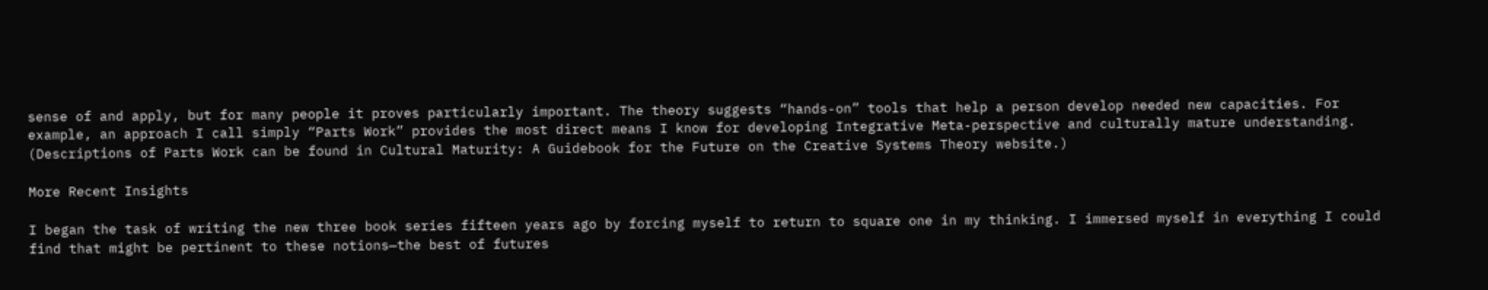sense of and apply, but for many people it proves particularly important. The theory suggests “hands-on” tools that help a person develop needed new capacities. For example, an approach I call simply “Parts Work” provides the most direct means I know for developing Integrative Meta-perspective and culturally mature understanding. (Descriptions of Parts Work can be found in Cultural Maturity: A Guidebook for the Future on the Creative Systems Theory website.)

More Recent Insights

I began the task of writing the new three book series fifteen years ago by forcing myself to return to square one in my thinking. I immersed myself in everything I could find that might be pertinent to these notions—the best of futures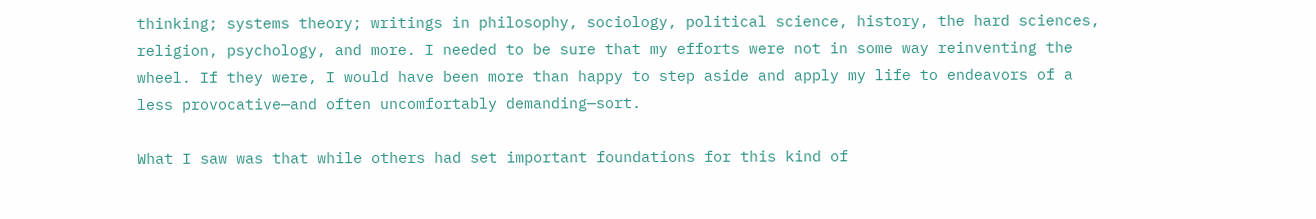thinking; systems theory; writings in philosophy, sociology, political science, history, the hard sciences, religion, psychology, and more. I needed to be sure that my efforts were not in some way reinventing the wheel. If they were, I would have been more than happy to step aside and apply my life to endeavors of a less provocative—and often uncomfortably demanding—sort.

What I saw was that while others had set important foundations for this kind of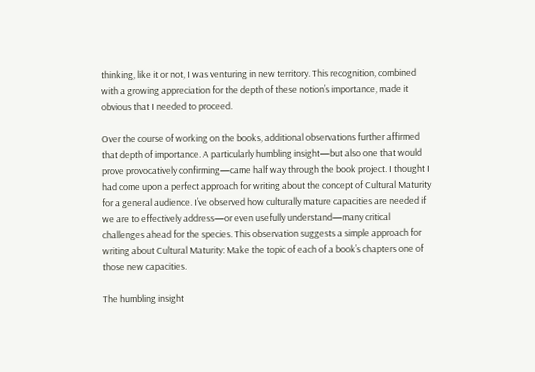thinking, like it or not, I was venturing in new territory. This recognition, combined with a growing appreciation for the depth of these notion’s importance, made it obvious that I needed to proceed.

Over the course of working on the books, additional observations further affirmed that depth of importance. A particularly humbling insight—but also one that would prove provocatively confirming—came half way through the book project. I thought I had come upon a perfect approach for writing about the concept of Cultural Maturity for a general audience. I’ve observed how culturally mature capacities are needed if we are to effectively address—or even usefully understand—many critical challenges ahead for the species. This observation suggests a simple approach for writing about Cultural Maturity: Make the topic of each of a book’s chapters one of those new capacities.

The humbling insight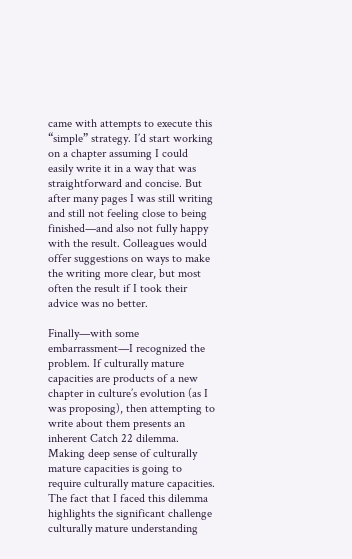came with attempts to execute this “simple” strategy. I’d start working on a chapter assuming I could easily write it in a way that was straightforward and concise. But after many pages I was still writing and still not feeling close to being finished—and also not fully happy with the result. Colleagues would offer suggestions on ways to make the writing more clear, but most often the result if I took their advice was no better.

Finally—with some embarrassment—I recognized the problem. If culturally mature capacities are products of a new chapter in culture’s evolution (as I was proposing), then attempting to write about them presents an inherent Catch 22 dilemma. Making deep sense of culturally mature capacities is going to require culturally mature capacities. The fact that I faced this dilemma highlights the significant challenge culturally mature understanding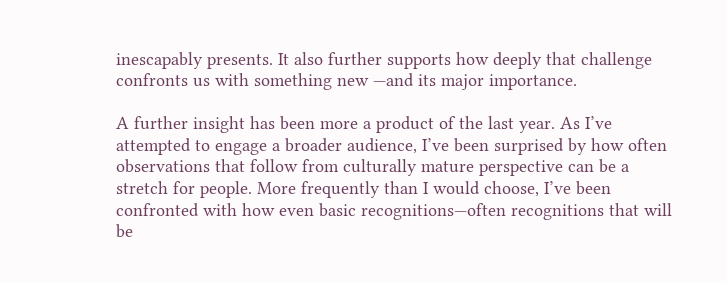inescapably presents. It also further supports how deeply that challenge confronts us with something new —and its major importance.

A further insight has been more a product of the last year. As I’ve attempted to engage a broader audience, I’ve been surprised by how often observations that follow from culturally mature perspective can be a stretch for people. More frequently than I would choose, I’ve been confronted with how even basic recognitions—often recognitions that will be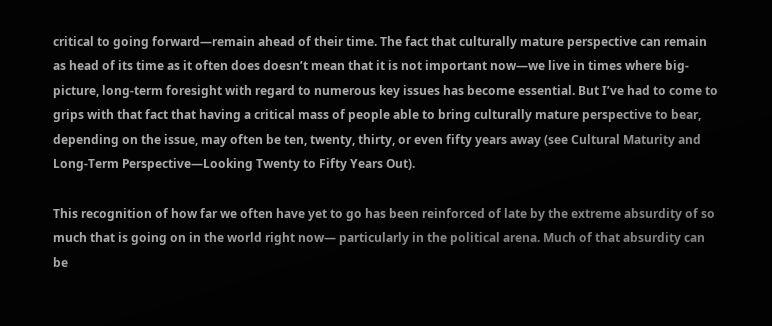critical to going forward—remain ahead of their time. The fact that culturally mature perspective can remain as head of its time as it often does doesn’t mean that it is not important now—we live in times where big-picture, long-term foresight with regard to numerous key issues has become essential. But I’ve had to come to grips with that fact that having a critical mass of people able to bring culturally mature perspective to bear, depending on the issue, may often be ten, twenty, thirty, or even fifty years away (see Cultural Maturity and Long-Term Perspective—Looking Twenty to Fifty Years Out).

This recognition of how far we often have yet to go has been reinforced of late by the extreme absurdity of so much that is going on in the world right now— particularly in the political arena. Much of that absurdity can be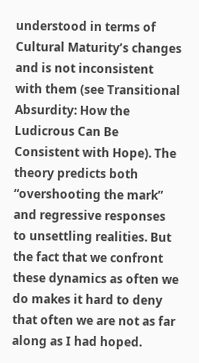understood in terms of Cultural Maturity’s changes and is not inconsistent with them (see Transitional Absurdity: How the Ludicrous Can Be Consistent with Hope). The theory predicts both “overshooting the mark” and regressive responses to unsettling realities. But the fact that we confront these dynamics as often we do makes it hard to deny that often we are not as far along as I had hoped.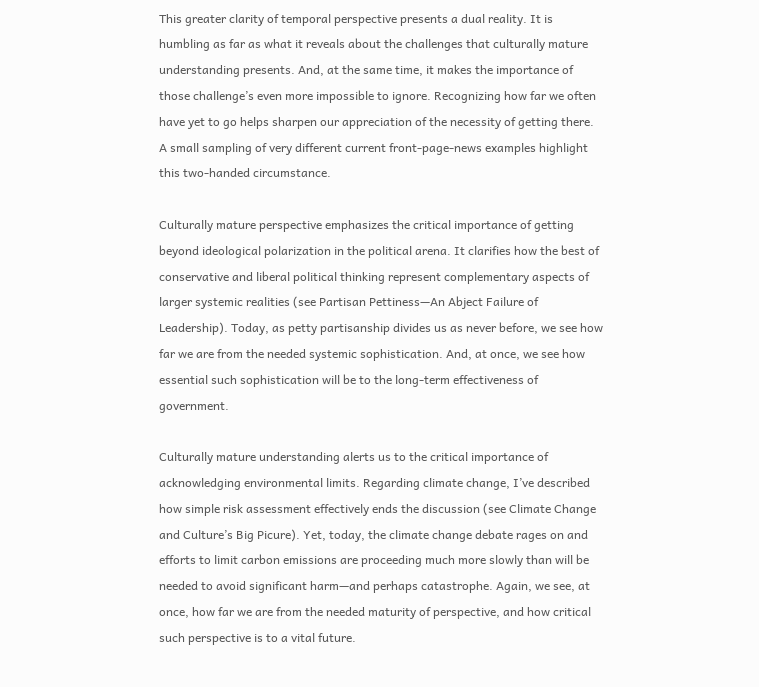This greater clarity of temporal perspective presents a dual reality. It is humbling as far as what it reveals about the challenges that culturally mature understanding presents. And, at the same time, it makes the importance of those challenge’s even more impossible to ignore. Recognizing how far we often have yet to go helps sharpen our appreciation of the necessity of getting there. A small sampling of very different current front-page-news examples highlight this two-handed circumstance.

Culturally mature perspective emphasizes the critical importance of getting beyond ideological polarization in the political arena. It clarifies how the best of conservative and liberal political thinking represent complementary aspects of larger systemic realities (see Partisan Pettiness—An Abject Failure of Leadership). Today, as petty partisanship divides us as never before, we see how far we are from the needed systemic sophistication. And, at once, we see how essential such sophistication will be to the long-term effectiveness of government.

Culturally mature understanding alerts us to the critical importance of acknowledging environmental limits. Regarding climate change, I’ve described how simple risk assessment effectively ends the discussion (see Climate Change and Culture’s Big Picure). Yet, today, the climate change debate rages on and efforts to limit carbon emissions are proceeding much more slowly than will be needed to avoid significant harm—and perhaps catastrophe. Again, we see, at once, how far we are from the needed maturity of perspective, and how critical such perspective is to a vital future.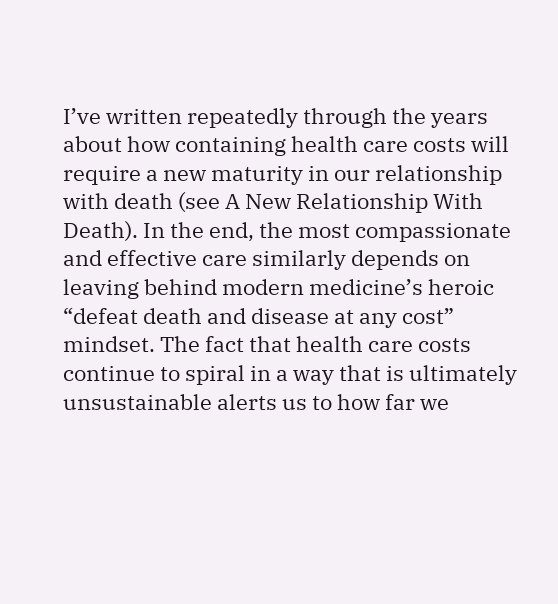I’ve written repeatedly through the years about how containing health care costs will require a new maturity in our relationship with death (see A New Relationship With Death). In the end, the most compassionate and effective care similarly depends on leaving behind modern medicine’s heroic “defeat death and disease at any cost” mindset. The fact that health care costs continue to spiral in a way that is ultimately unsustainable alerts us to how far we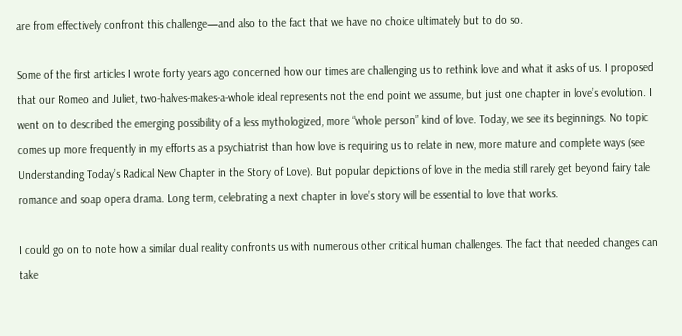are from effectively confront this challenge—and also to the fact that we have no choice ultimately but to do so.

Some of the first articles I wrote forty years ago concerned how our times are challenging us to rethink love and what it asks of us. I proposed that our Romeo and Juliet, two-halves-makes-a-whole ideal represents not the end point we assume, but just one chapter in love’s evolution. I went on to described the emerging possibility of a less mythologized, more “whole person” kind of love. Today, we see its beginnings. No topic comes up more frequently in my efforts as a psychiatrist than how love is requiring us to relate in new, more mature and complete ways (see Understanding Today’s Radical New Chapter in the Story of Love). But popular depictions of love in the media still rarely get beyond fairy tale romance and soap opera drama. Long term, celebrating a next chapter in love’s story will be essential to love that works.

I could go on to note how a similar dual reality confronts us with numerous other critical human challenges. The fact that needed changes can take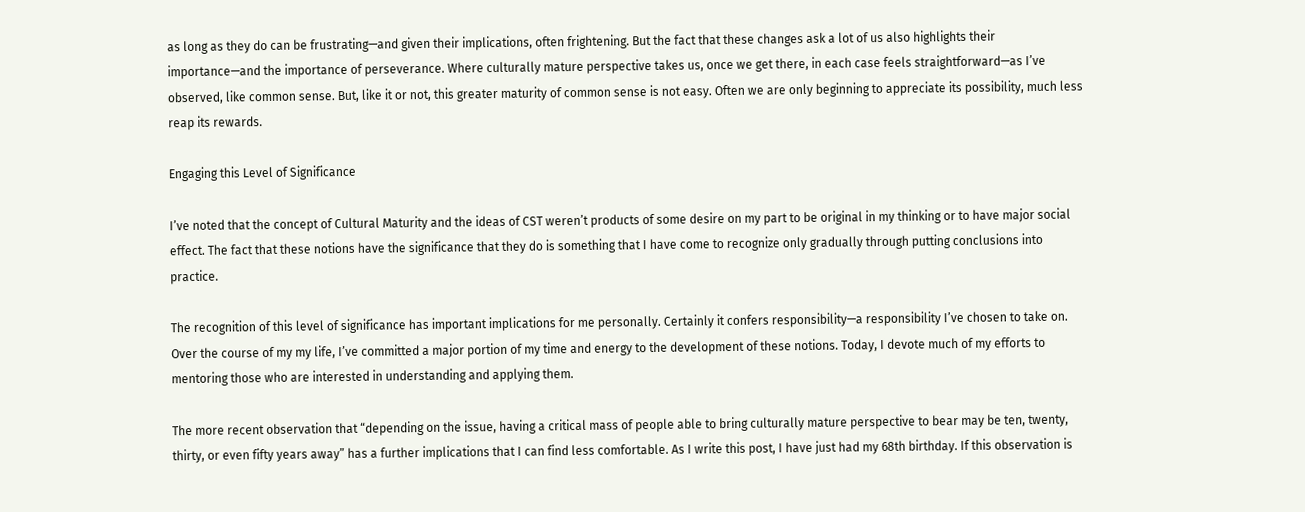as long as they do can be frustrating—and given their implications, often frightening. But the fact that these changes ask a lot of us also highlights their importance—and the importance of perseverance. Where culturally mature perspective takes us, once we get there, in each case feels straightforward—as I’ve observed, like common sense. But, like it or not, this greater maturity of common sense is not easy. Often we are only beginning to appreciate its possibility, much less reap its rewards.

Engaging this Level of Significance

I’ve noted that the concept of Cultural Maturity and the ideas of CST weren’t products of some desire on my part to be original in my thinking or to have major social effect. The fact that these notions have the significance that they do is something that I have come to recognize only gradually through putting conclusions into practice.

The recognition of this level of significance has important implications for me personally. Certainly it confers responsibility—a responsibility I’ve chosen to take on. Over the course of my my life, I’ve committed a major portion of my time and energy to the development of these notions. Today, I devote much of my efforts to mentoring those who are interested in understanding and applying them.

The more recent observation that “depending on the issue, having a critical mass of people able to bring culturally mature perspective to bear may be ten, twenty, thirty, or even fifty years away” has a further implications that I can find less comfortable. As I write this post, I have just had my 68th birthday. If this observation is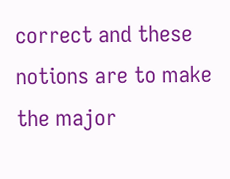correct and these notions are to make the major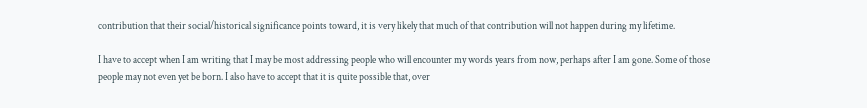contribution that their social/historical significance points toward, it is very likely that much of that contribution will not happen during my lifetime.

I have to accept when I am writing that I may be most addressing people who will encounter my words years from now, perhaps after I am gone. Some of those people may not even yet be born. I also have to accept that it is quite possible that, over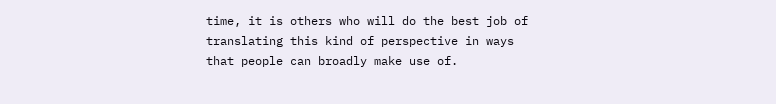time, it is others who will do the best job of translating this kind of perspective in ways that people can broadly make use of.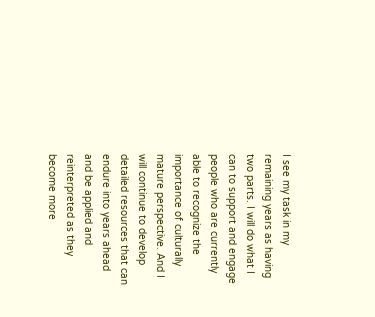I see my task in my remaining years as having two parts. I will do what I can to support and engage people who are currently able to recognize the importance of culturally mature perspective. And I will continue to develop detailed resources that can endure into years ahead and be applied and reinterpreted as they become more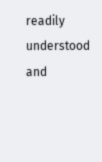readily understood and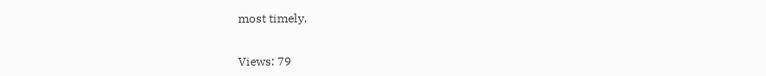most timely.


Views: 79